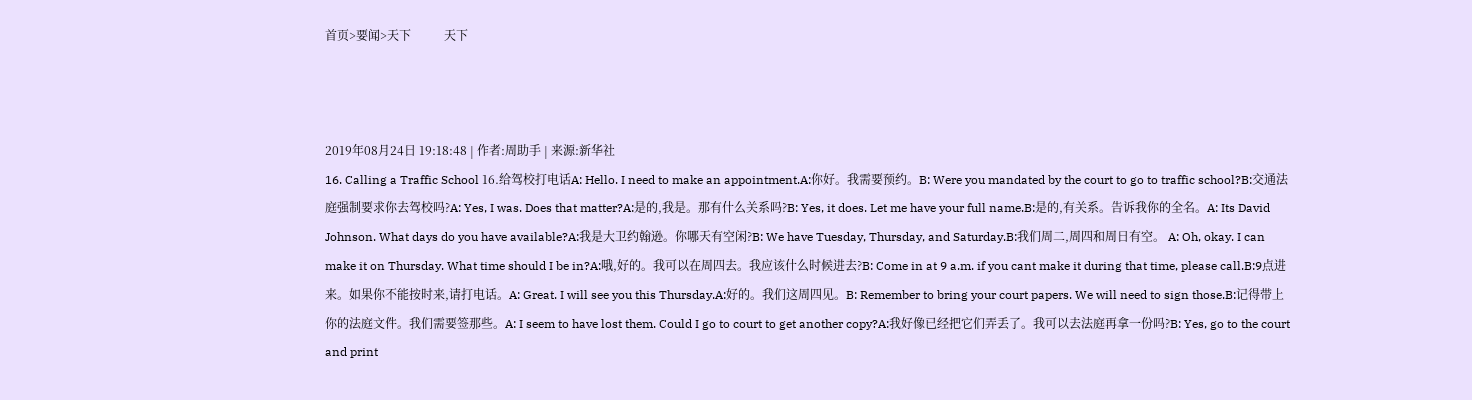首页>要闻>天下           天下



2019年08月24日 19:18:48 | 作者:周助手 | 来源:新华社
16. Calling a Traffic School 16.给驾校打电话A: Hello. I need to make an appointment.A:你好。我需要预约。B: Were you mandated by the court to go to traffic school?B:交通法庭强制要求你去驾校吗?A: Yes, I was. Does that matter?A:是的,我是。那有什么关系吗?B: Yes, it does. Let me have your full name.B:是的,有关系。告诉我你的全名。A: Its David Johnson. What days do you have available?A:我是大卫约翰逊。你哪天有空闲?B: We have Tuesday, Thursday, and Saturday.B:我们周二,周四和周日有空。 A: Oh, okay. I can make it on Thursday. What time should I be in?A:哦,好的。我可以在周四去。我应该什么时候进去?B: Come in at 9 a.m. if you cant make it during that time, please call.B:9点进来。如果你不能按时来,请打电话。A: Great. I will see you this Thursday.A:好的。我们这周四见。B: Remember to bring your court papers. We will need to sign those.B:记得带上你的法庭文件。我们需要签那些。A: I seem to have lost them. Could I go to court to get another copy?A:我好像已经把它们弄丢了。我可以去法庭再拿一份吗?B: Yes, go to the court and print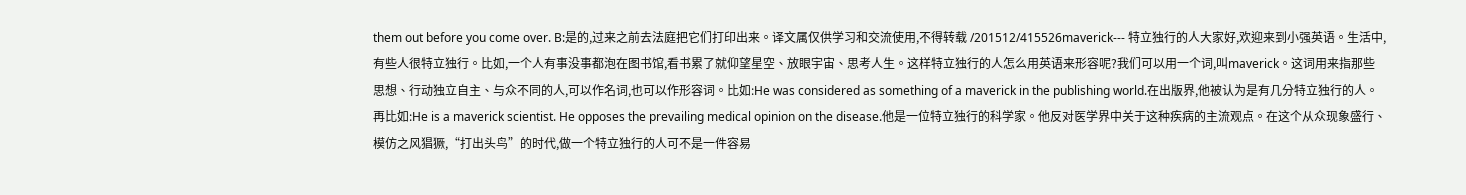them out before you come over. B:是的,过来之前去法庭把它们打印出来。译文属仅供学习和交流使用,不得转载 /201512/415526maverick--- 特立独行的人大家好,欢迎来到小强英语。生活中,有些人很特立独行。比如,一个人有事没事都泡在图书馆,看书累了就仰望星空、放眼宇宙、思考人生。这样特立独行的人怎么用英语来形容呢?我们可以用一个词,叫maverick。这词用来指那些思想、行动独立自主、与众不同的人,可以作名词,也可以作形容词。比如:He was considered as something of a maverick in the publishing world.在出版界,他被认为是有几分特立独行的人。再比如:He is a maverick scientist. He opposes the prevailing medical opinion on the disease.他是一位特立独行的科学家。他反对医学界中关于这种疾病的主流观点。在这个从众现象盛行、模仿之风猖獗,“打出头鸟”的时代,做一个特立独行的人可不是一件容易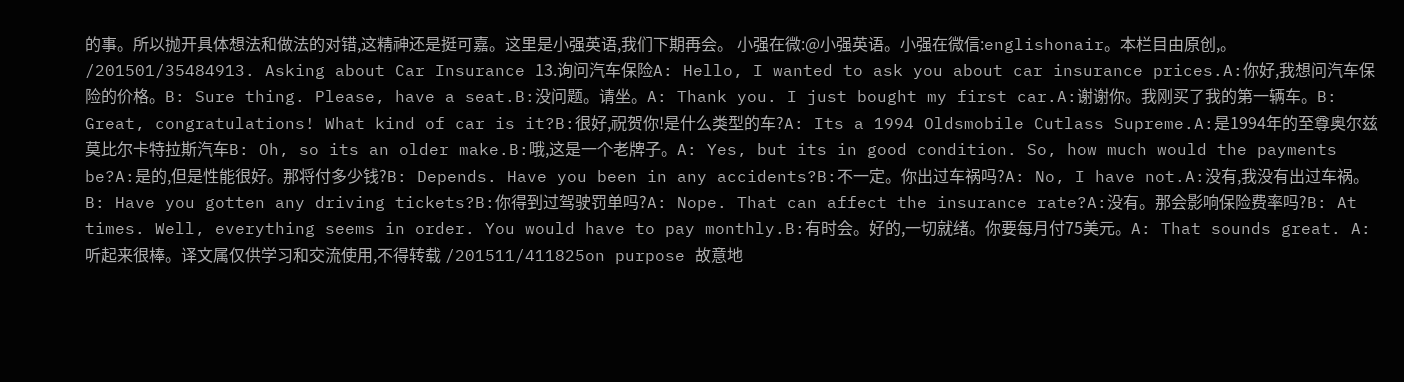的事。所以抛开具体想法和做法的对错,这精神还是挺可嘉。这里是小强英语,我们下期再会。 小强在微:@小强英语。小强在微信:englishonair。本栏目由原创,。 /201501/35484913. Asking about Car Insurance 13.询问汽车保险A: Hello, I wanted to ask you about car insurance prices.A:你好,我想问汽车保险的价格。B: Sure thing. Please, have a seat.B:没问题。请坐。A: Thank you. I just bought my first car.A:谢谢你。我刚买了我的第一辆车。B: Great, congratulations! What kind of car is it?B:很好,祝贺你!是什么类型的车?A: Its a 1994 Oldsmobile Cutlass Supreme.A:是1994年的至尊奥尔兹莫比尔卡特拉斯汽车B: Oh, so its an older make.B:哦,这是一个老牌子。A: Yes, but its in good condition. So, how much would the payments be?A:是的,但是性能很好。那将付多少钱?B: Depends. Have you been in any accidents?B:不一定。你出过车祸吗?A: No, I have not.A:没有,我没有出过车祸。B: Have you gotten any driving tickets?B:你得到过驾驶罚单吗?A: Nope. That can affect the insurance rate?A:没有。那会影响保险费率吗?B: At times. Well, everything seems in order. You would have to pay monthly.B:有时会。好的,一切就绪。你要每月付75美元。A: That sounds great. A:听起来很棒。译文属仅供学习和交流使用,不得转载 /201511/411825on purpose 故意地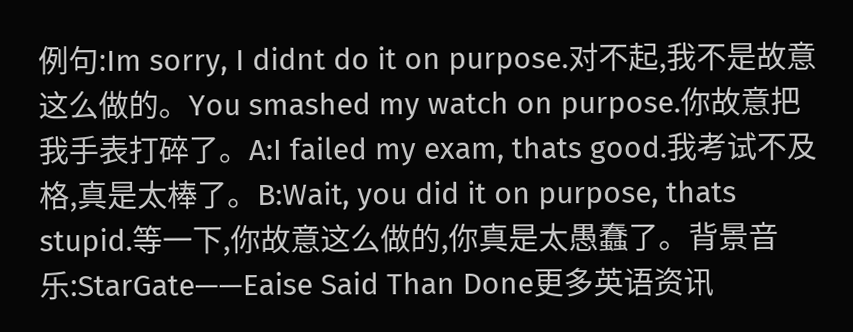例句:Im sorry, I didnt do it on purpose.对不起,我不是故意这么做的。You smashed my watch on purpose.你故意把我手表打碎了。A:I failed my exam, thats good.我考试不及格,真是太棒了。B:Wait, you did it on purpose, thats stupid.等一下,你故意这么做的,你真是太愚蠢了。背景音乐:StarGate——Eaise Said Than Done更多英语资讯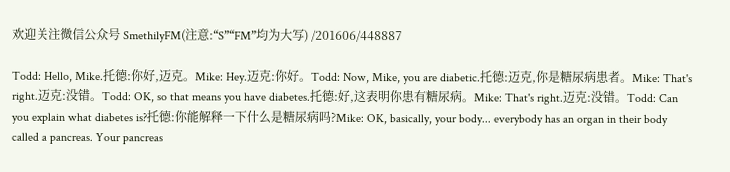欢迎关注微信公众号 SmethilyFM(注意:“S”“FM”均为大写) /201606/448887

Todd: Hello, Mike.托德:你好,迈克。Mike: Hey.迈克:你好。Todd: Now, Mike, you are diabetic.托德:迈克,你是糖尿病患者。Mike: That's right.迈克:没错。Todd: OK, so that means you have diabetes.托德:好,这表明你患有糖尿病。Mike: That's right.迈克:没错。Todd: Can you explain what diabetes is?托德:你能解释一下什么是糖尿病吗?Mike: OK, basically, your body... everybody has an organ in their body called a pancreas. Your pancreas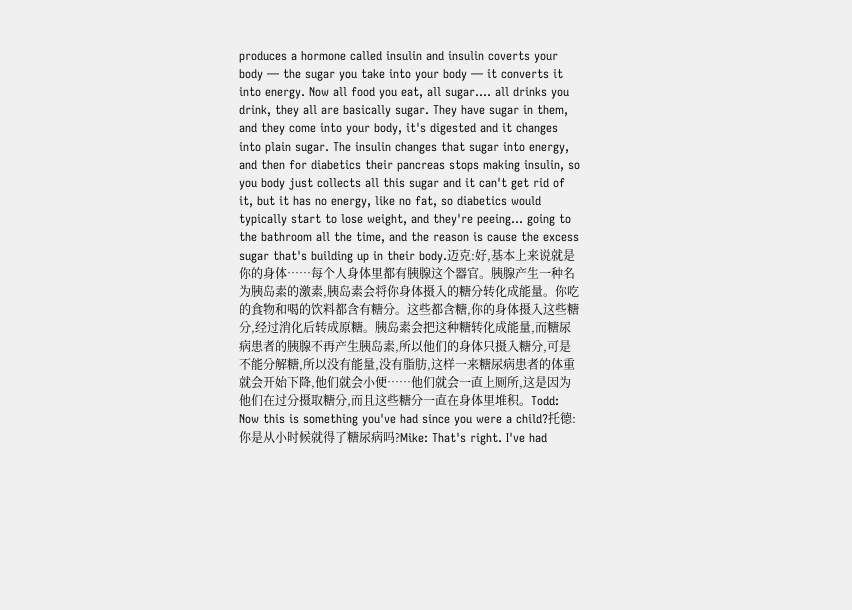produces a hormone called insulin and insulin coverts your body — the sugar you take into your body — it converts it into energy. Now all food you eat, all sugar.... all drinks you drink, they all are basically sugar. They have sugar in them, and they come into your body, it's digested and it changes into plain sugar. The insulin changes that sugar into energy, and then for diabetics their pancreas stops making insulin, so you body just collects all this sugar and it can't get rid of it, but it has no energy, like no fat, so diabetics would typically start to lose weight, and they're peeing... going to the bathroom all the time, and the reason is cause the excess sugar that's building up in their body.迈克:好,基本上来说就是你的身体……每个人身体里都有胰腺这个器官。胰腺产生一种名为胰岛素的激素,胰岛素会将你身体摄入的糖分转化成能量。你吃的食物和喝的饮料都含有糖分。这些都含糖,你的身体摄入这些糖分,经过消化后转成原糖。胰岛素会把这种糖转化成能量,而糖尿病患者的胰腺不再产生胰岛素,所以他们的身体只摄入糖分,可是不能分解糖,所以没有能量,没有脂肪,这样一来糖尿病患者的体重就会开始下降,他们就会小便……他们就会一直上厕所,这是因为他们在过分摄取糖分,而且这些糖分一直在身体里堆积。Todd: Now this is something you've had since you were a child?托德:你是从小时候就得了糖尿病吗?Mike: That's right. I've had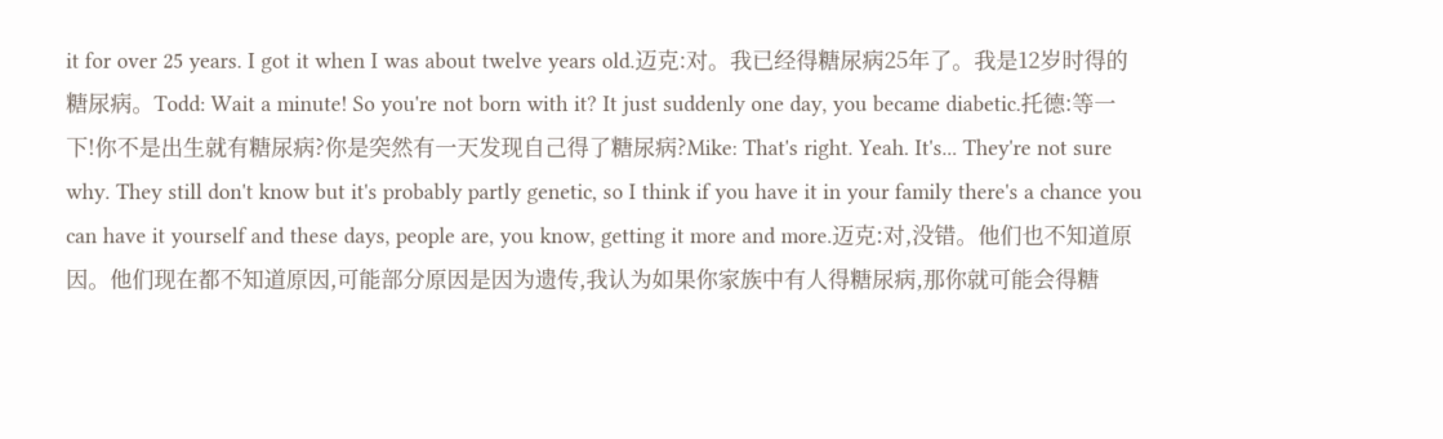it for over 25 years. I got it when I was about twelve years old.迈克:对。我已经得糖尿病25年了。我是12岁时得的糖尿病。Todd: Wait a minute! So you're not born with it? It just suddenly one day, you became diabetic.托德:等一下!你不是出生就有糖尿病?你是突然有一天发现自己得了糖尿病?Mike: That's right. Yeah. It's... They're not sure why. They still don't know but it's probably partly genetic, so I think if you have it in your family there's a chance you can have it yourself and these days, people are, you know, getting it more and more.迈克:对,没错。他们也不知道原因。他们现在都不知道原因,可能部分原因是因为遗传,我认为如果你家族中有人得糖尿病,那你就可能会得糖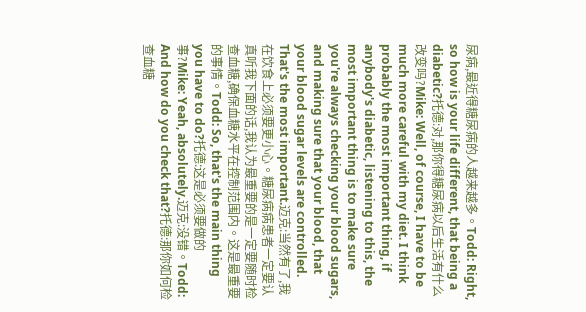尿病,最近得糖尿病的人越来越多。Todd: Right, so how is your life different, that being a diabetic?托德:对,那你得糖尿病以后生活有什么改变吗?Mike: Well, of course, I have to be much more careful with my diet. I think probably the most important thing, if anybody's diabetic, listening to this, the most important thing is to make sure you're always checking your blood sugars, and making sure that your blood, that your blood sugar levels are controlled. That's the most important.迈克:当然有了,我在饮食上必须要更小心。糖尿病病患者一定要认真听我下面的话,我认为最重要的是一定要随时检查血糖,确保血糖水平在控制范围内。这是最重要的事情。Todd: So, that's the main thing you have to do?托德:这是必须要做的事?Mike: Yeah, absolutely.迈克:没错。Todd: And how do you check that?托德:那你如何检查血糖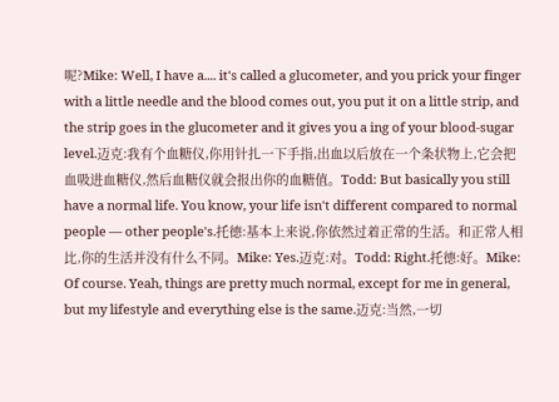呢?Mike: Well, I have a.... it's called a glucometer, and you prick your finger with a little needle and the blood comes out, you put it on a little strip, and the strip goes in the glucometer and it gives you a ing of your blood-sugar level.迈克:我有个血糖仪,你用针扎一下手指,出血以后放在一个条状物上,它会把血吸进血糖仪,然后血糖仪就会报出你的血糖值。Todd: But basically you still have a normal life. You know, your life isn't different compared to normal people — other people's.托德:基本上来说,你依然过着正常的生活。和正常人相比,你的生活并没有什么不同。Mike: Yes.迈克:对。Todd: Right.托德:好。Mike: Of course. Yeah, things are pretty much normal, except for me in general, but my lifestyle and everything else is the same.迈克:当然,一切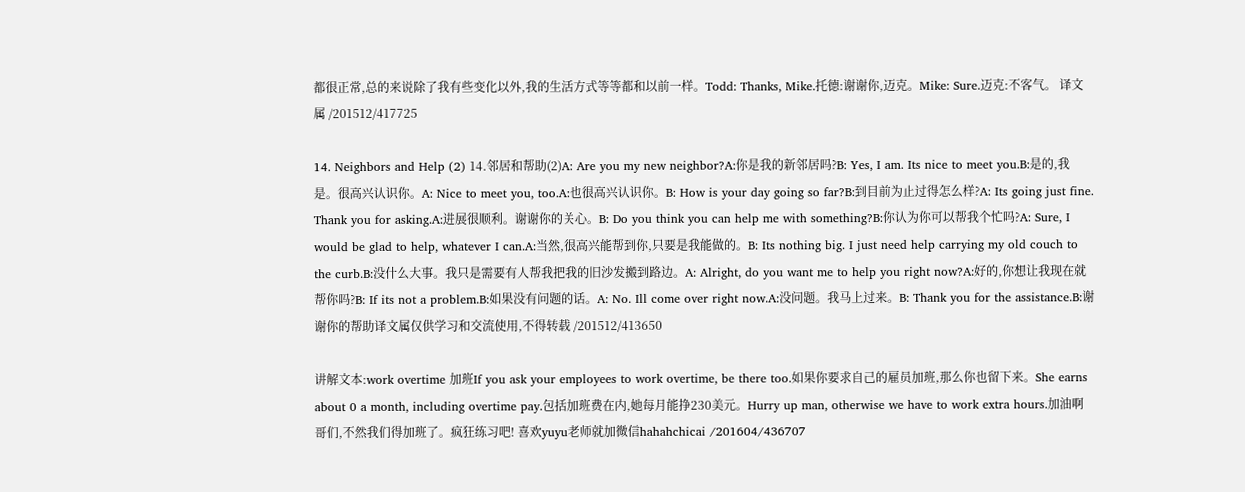都很正常,总的来说除了我有些变化以外,我的生活方式等等都和以前一样。Todd: Thanks, Mike.托德:谢谢你,迈克。Mike: Sure.迈克:不客气。 译文属 /201512/417725

14. Neighbors and Help (2) 14.邻居和帮助(2)A: Are you my new neighbor?A:你是我的新邻居吗?B: Yes, I am. Its nice to meet you.B:是的,我是。很高兴认识你。A: Nice to meet you, too.A:也很高兴认识你。B: How is your day going so far?B:到目前为止过得怎么样?A: Its going just fine. Thank you for asking.A:进展很顺利。谢谢你的关心。B: Do you think you can help me with something?B:你认为你可以帮我个忙吗?A: Sure, I would be glad to help, whatever I can.A:当然,很高兴能帮到你,只要是我能做的。B: Its nothing big. I just need help carrying my old couch to the curb.B:没什么大事。我只是需要有人帮我把我的旧沙发搬到路边。A: Alright, do you want me to help you right now?A:好的,你想让我现在就帮你吗?B: If its not a problem.B:如果没有问题的话。A: No. Ill come over right now.A:没问题。我马上过来。B: Thank you for the assistance.B:谢谢你的帮助译文属仅供学习和交流使用,不得转载 /201512/413650

讲解文本:work overtime 加班If you ask your employees to work overtime, be there too.如果你要求自己的雇员加班,那么你也留下来。She earns about 0 a month, including overtime pay.包括加班费在内,她每月能挣230美元。Hurry up man, otherwise we have to work extra hours.加油啊哥们,不然我们得加班了。疯狂练习吧! 喜欢yuyu老师就加微信hahahchicai /201604/436707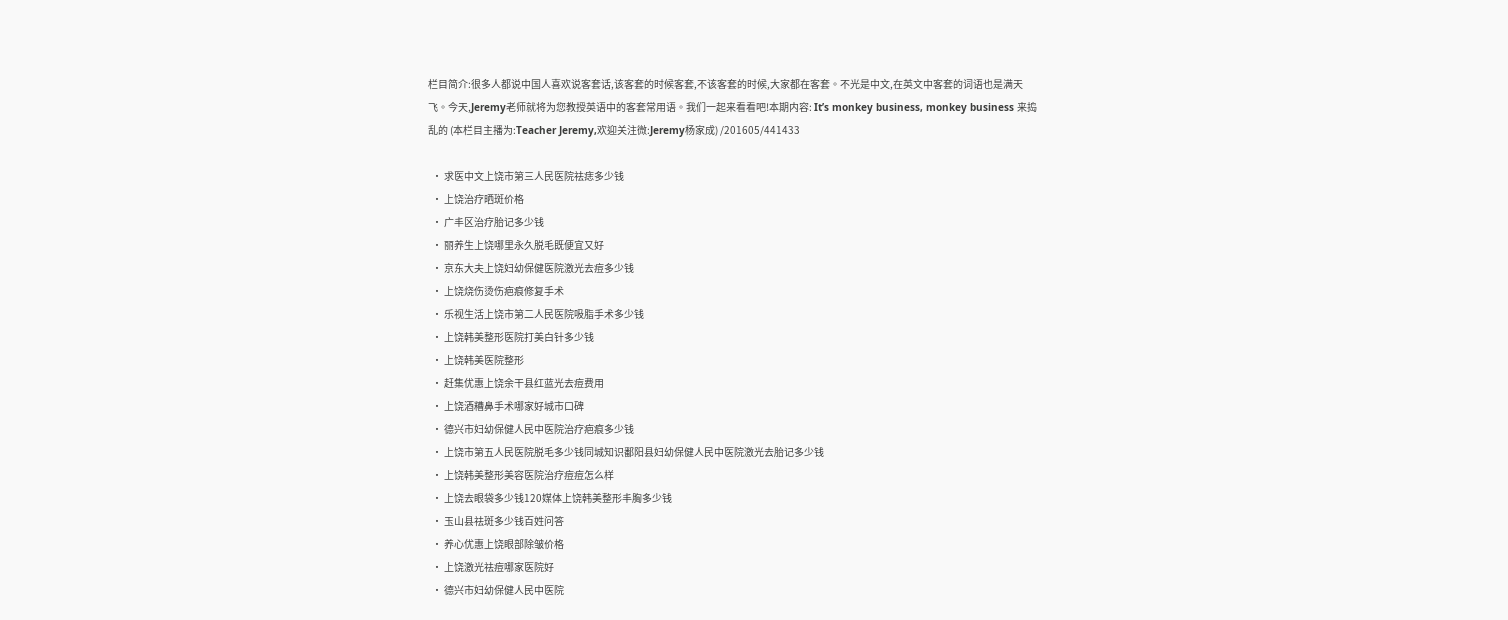栏目简介:很多人都说中国人喜欢说客套话,该客套的时候客套,不该客套的时候,大家都在客套。不光是中文,在英文中客套的词语也是满天飞。今天,Jeremy老师就将为您教授英语中的客套常用语。我们一起来看看吧!本期内容: It’s monkey business, monkey business 来捣乱的 (本栏目主播为:Teacher Jeremy,欢迎关注微:Jeremy杨家成) /201605/441433

  • 求医中文上饶市第三人民医院祛痣多少钱
  • 上饶治疗晒斑价格
  • 广丰区治疗胎记多少钱
  • 丽养生上饶哪里永久脱毛既便宜又好
  • 京东大夫上饶妇幼保健医院激光去痘多少钱
  • 上饶烧伤烫伤疤痕修复手术
  • 乐视生活上饶市第二人民医院吸脂手术多少钱
  • 上饶韩美整形医院打美白针多少钱
  • 上饶韩美医院整形
  • 赶集优惠上饶余干县红蓝光去痘费用
  • 上饶酒糟鼻手术哪家好城市口碑
  • 德兴市妇幼保健人民中医院治疗疤痕多少钱
  • 上饶市第五人民医院脱毛多少钱同城知识鄱阳县妇幼保健人民中医院激光去胎记多少钱
  • 上饶韩美整形美容医院治疗痘痘怎么样
  • 上饶去眼袋多少钱120媒体上饶韩美整形丰胸多少钱
  • 玉山县祛斑多少钱百姓问答
  • 养心优惠上饶眼部除皱价格
  • 上饶激光祛痘哪家医院好
  • 德兴市妇幼保健人民中医院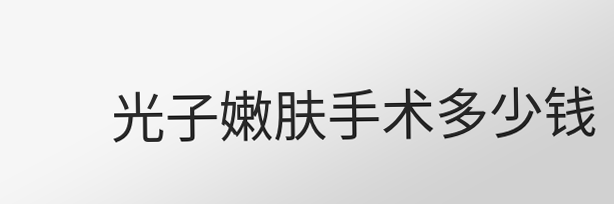光子嫩肤手术多少钱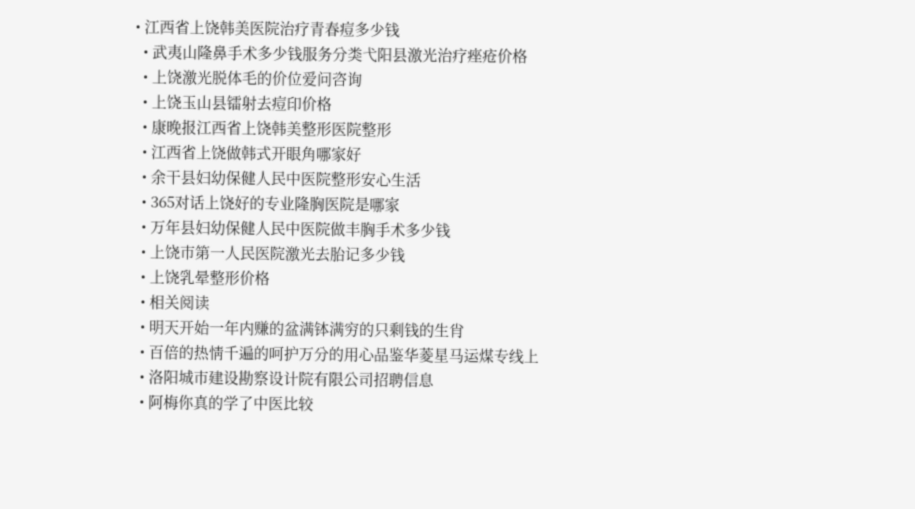• 江西省上饶韩美医院治疗青春痘多少钱
  • 武夷山隆鼻手术多少钱服务分类弋阳县激光治疗痤疮价格
  • 上饶激光脱体毛的价位爱问咨询
  • 上饶玉山县镭射去痘印价格
  • 康晚报江西省上饶韩美整形医院整形
  • 江西省上饶做韩式开眼角哪家好
  • 余干县妇幼保健人民中医院整形安心生活
  • 365对话上饶好的专业隆胸医院是哪家
  • 万年县妇幼保健人民中医院做丰胸手术多少钱
  • 上饶市第一人民医院激光去胎记多少钱
  • 上饶乳晕整形价格
  • 相关阅读
  • 明天开始一年内赚的盆满钵满穷的只剩钱的生肖
  • 百倍的热情千遍的呵护万分的用心品鉴华菱星马运煤专线上
  • 洛阳城市建设勘察设计院有限公司招聘信息
  • 阿梅你真的学了中医比较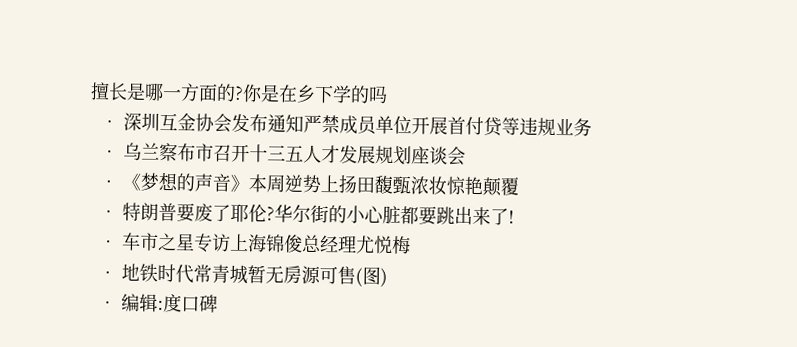擅长是哪一方面的?你是在乡下学的吗
  • 深圳互金协会发布通知严禁成员单位开展首付贷等违规业务
  • 乌兰察布市召开十三五人才发展规划座谈会
  • 《梦想的声音》本周逆势上扬田馥甄浓妆惊艳颠覆
  • 特朗普要废了耶伦?华尔街的小心脏都要跳出来了!
  • 车市之星专访上海锦俊总经理尤悦梅
  • 地铁时代常青城暂无房源可售(图)
  • 编辑:度口碑